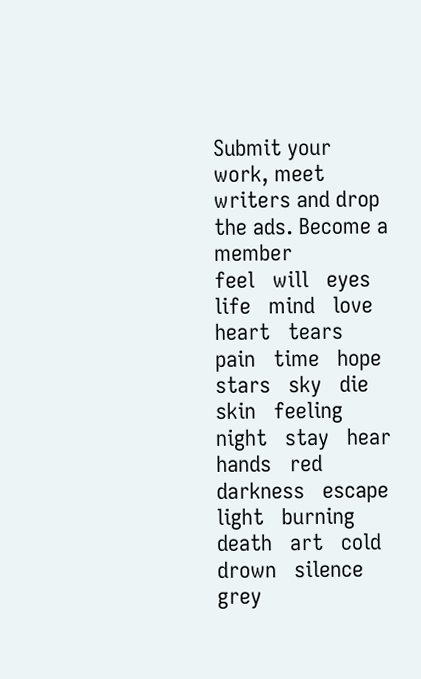Submit your work, meet writers and drop the ads. Become a member
feel   will   eyes   life   mind   love   heart   tears   pain   time   hope   stars   sky   die   skin   feeling   night   stay   hear   hands   red   darkness   escape   light   burning   death   art   cold   drown   silence   grey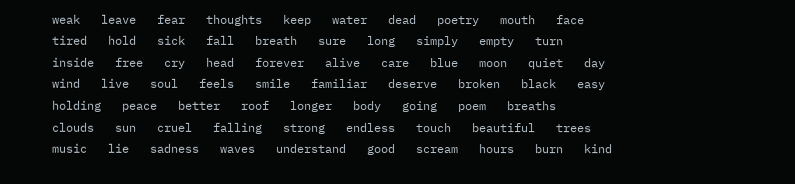weak   leave   fear   thoughts   keep   water   dead   poetry   mouth   face   tired   hold   sick   fall   breath   sure   long   simply   empty   turn   inside   free   cry   head   forever   alive   care   blue   moon   quiet   day   wind   live   soul   feels   smile   familiar   deserve   broken   black   easy   holding   peace   better   roof   longer   body   going   poem   breaths   clouds   sun   cruel   falling   strong   endless   touch   beautiful   trees   music   lie   sadness   waves   understand   good   scream   hours   burn   kind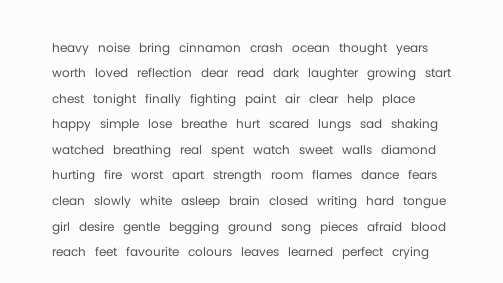heavy   noise   bring   cinnamon   crash   ocean   thought   years   worth   loved   reflection   dear   read   dark   laughter   growing   start   chest   tonight   finally   fighting   paint   air   clear   help   place   happy   simple   lose   breathe   hurt   scared   lungs   sad   shaking   watched   breathing   real   spent   watch   sweet   walls   diamond   hurting   fire   worst   apart   strength   room   flames   dance   fears   clean   slowly   white   asleep   brain   closed   writing   hard   tongue   girl   desire   gentle   begging   ground   song   pieces   afraid   blood   reach   feet   favourite   colours   leaves   learned   perfect   crying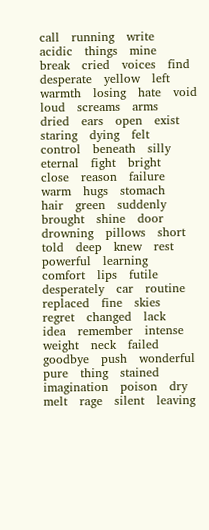call   running   write   acidic   things   mine   break   cried   voices   find   desperate   yellow   left   warmth   losing   hate   void   loud   screams   arms   dried   ears   open   exist   staring   dying   felt   control   beneath   silly   eternal   fight   bright   close   reason   failure   warm   hugs   stomach   hair   green   suddenly   brought   shine   door   drowning   pillows   short   told   deep   knew   rest   powerful   learning   comfort   lips   futile   desperately   car   routine   replaced   fine   skies   regret   changed   lack   idea   remember   intense   weight   neck   failed   goodbye   push   wonderful   pure   thing   stained   imagination   poison   dry   melt   rage   silent   leaving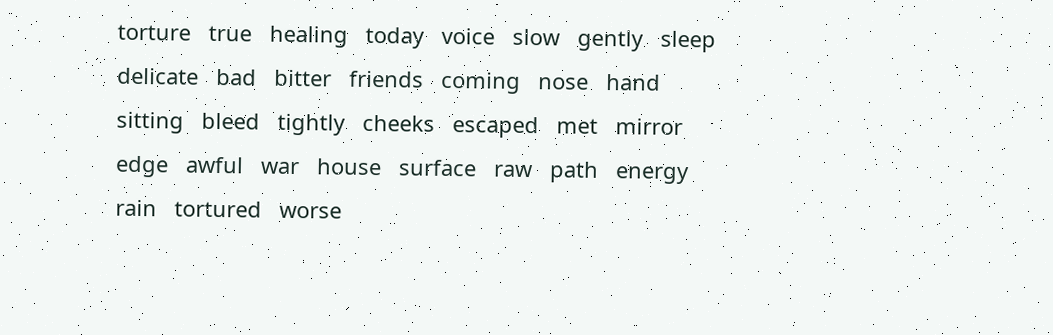torture   true   healing   today   voice   slow   gently   sleep   delicate   bad   bitter   friends   coming   nose   hand   sitting   bleed   tightly   cheeks   escaped   met   mirror   edge   awful   war   house   surface   raw   path   energy   rain   tortured   worse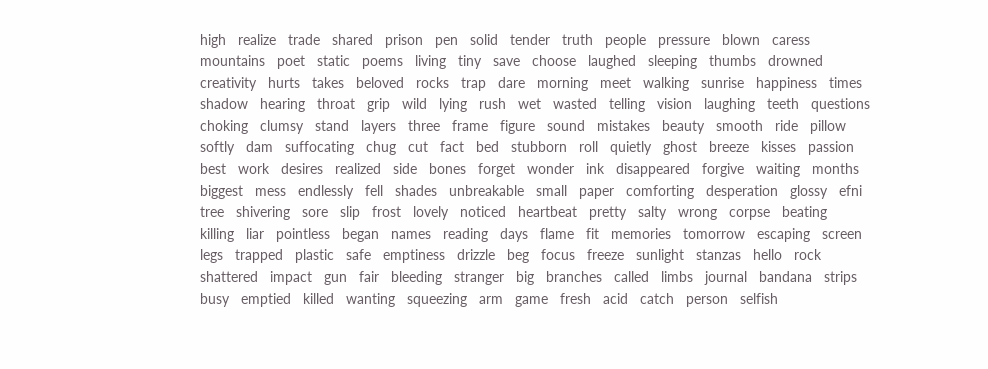high   realize   trade   shared   prison   pen   solid   tender   truth   people   pressure   blown   caress   mountains   poet   static   poems   living   tiny   save   choose   laughed   sleeping   thumbs   drowned   creativity   hurts   takes   beloved   rocks   trap   dare   morning   meet   walking   sunrise   happiness   times   shadow   hearing   throat   grip   wild   lying   rush   wet   wasted   telling   vision   laughing   teeth   questions   choking   clumsy   stand   layers   three   frame   figure   sound   mistakes   beauty   smooth   ride   pillow   softly   dam   suffocating   chug   cut   fact   bed   stubborn   roll   quietly   ghost   breeze   kisses   passion   best   work   desires   realized   side   bones   forget   wonder   ink   disappeared   forgive   waiting   months   biggest   mess   endlessly   fell   shades   unbreakable   small   paper   comforting   desperation   glossy   efni   tree   shivering   sore   slip   frost   lovely   noticed   heartbeat   pretty   salty   wrong   corpse   beating   killing   liar   pointless   began   names   reading   days   flame   fit   memories   tomorrow   escaping   screen   legs   trapped   plastic   safe   emptiness   drizzle   beg   focus   freeze   sunlight   stanzas   hello   rock   shattered   impact   gun   fair   bleeding   stranger   big   branches   called   limbs   journal   bandana   strips   busy   emptied   killed   wanting   squeezing   arm   game   fresh   acid   catch   person   selfish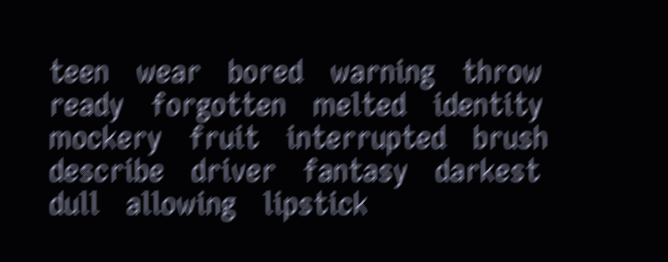teen   wear   bored   warning   throw   ready   forgotten   melted   identity   mockery   fruit   interrupted   brush   describe   driver   fantasy   darkest   dull   allowing   lipstick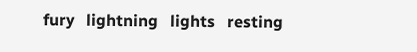fury   lightning   lights   resting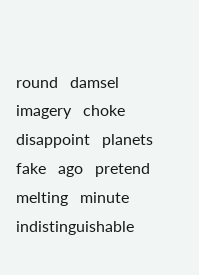round   damsel   imagery   choke   disappoint   planets   fake   ago   pretend   melting   minute   indistinguishable